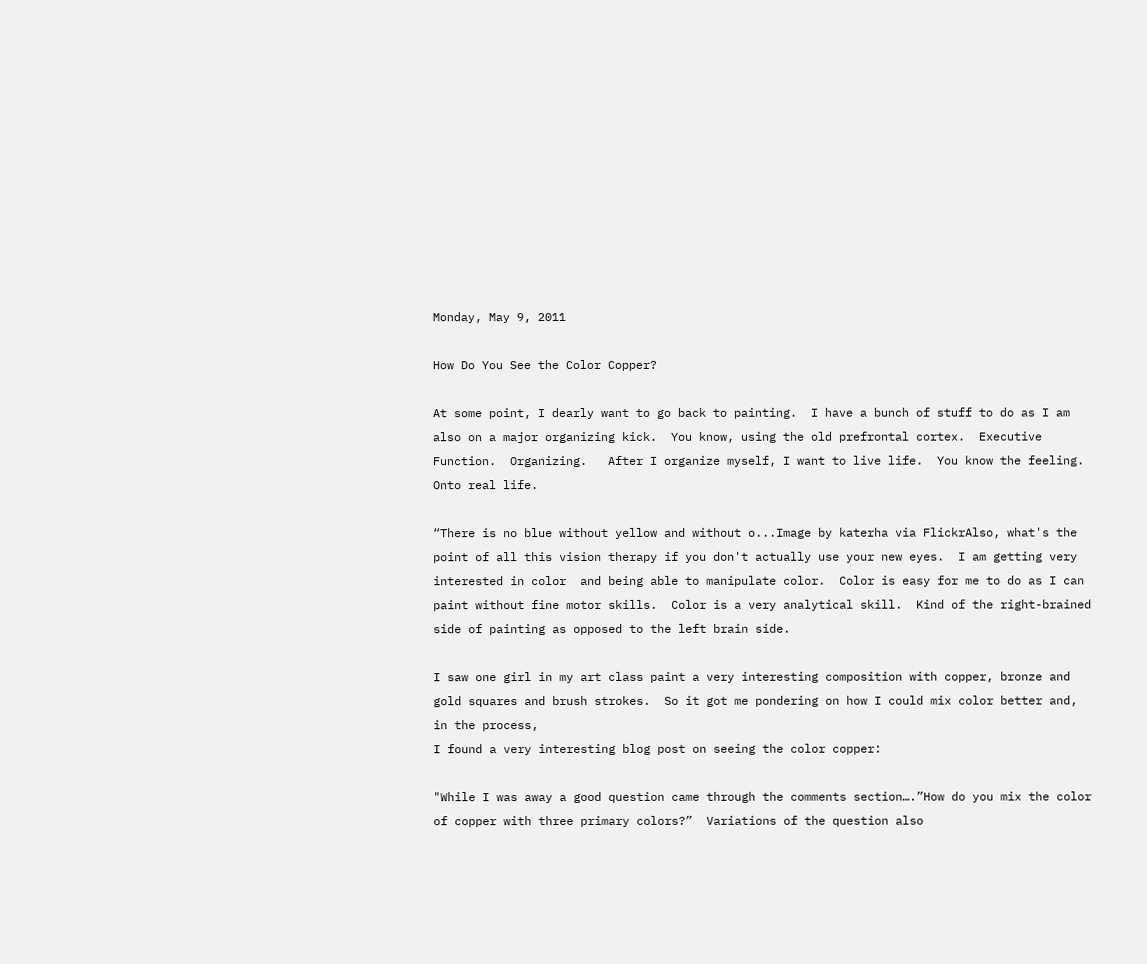Monday, May 9, 2011

How Do You See the Color Copper?

At some point, I dearly want to go back to painting.  I have a bunch of stuff to do as I am also on a major organizing kick.  You know, using the old prefrontal cortex.  Executive Function.  Organizing.   After I organize myself, I want to live life.  You know the feeling.  Onto real life.

“There is no blue without yellow and without o...Image by katerha via FlickrAlso, what's the point of all this vision therapy if you don't actually use your new eyes.  I am getting very interested in color  and being able to manipulate color.  Color is easy for me to do as I can paint without fine motor skills.  Color is a very analytical skill.  Kind of the right-brained side of painting as opposed to the left brain side.

I saw one girl in my art class paint a very interesting composition with copper, bronze and gold squares and brush strokes.  So it got me pondering on how I could mix color better and,  in the process,
I found a very interesting blog post on seeing the color copper:

"While I was away a good question came through the comments section….”How do you mix the color of copper with three primary colors?”  Variations of the question also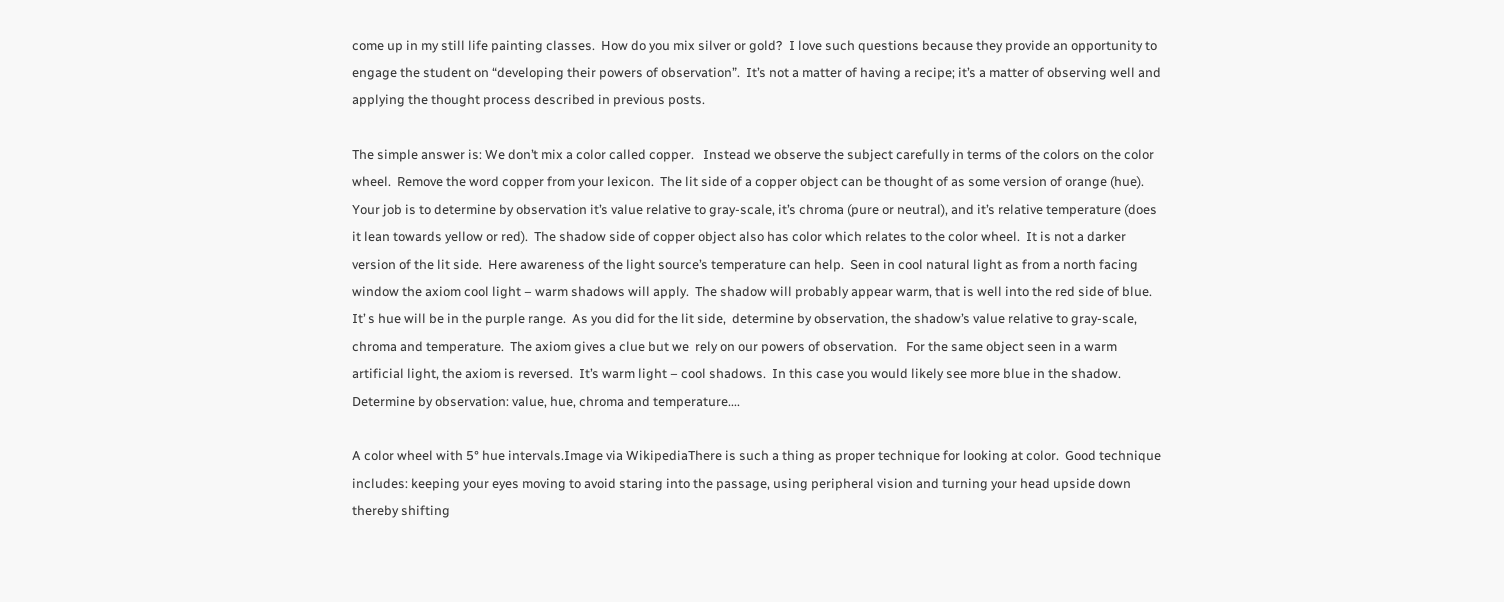come up in my still life painting classes.  How do you mix silver or gold?  I love such questions because they provide an opportunity to engage the student on “developing their powers of observation”.  It’s not a matter of having a recipe; it’s a matter of observing well and applying the thought process described in previous posts.

The simple answer is: We don’t mix a color called copper.   Instead we observe the subject carefully in terms of the colors on the color wheel.  Remove the word copper from your lexicon.  The lit side of a copper object can be thought of as some version of orange (hue).  Your job is to determine by observation it’s value relative to gray-scale, it’s chroma (pure or neutral), and it’s relative temperature (does it lean towards yellow or red).  The shadow side of copper object also has color which relates to the color wheel.  It is not a darker version of the lit side.  Here awareness of the light source’s temperature can help.  Seen in cool natural light as from a north facing window the axiom cool light – warm shadows will apply.  The shadow will probably appear warm, that is well into the red side of blue.  It’ s hue will be in the purple range.  As you did for the lit side,  determine by observation, the shadow’s value relative to gray-scale, chroma and temperature.  The axiom gives a clue but we  rely on our powers of observation.   For the same object seen in a warm artificial light, the axiom is reversed.  It’s warm light – cool shadows.  In this case you would likely see more blue in the shadow.  Determine by observation: value, hue, chroma and temperature....

A color wheel with 5° hue intervals.Image via WikipediaThere is such a thing as proper technique for looking at color.  Good technique includes: keeping your eyes moving to avoid staring into the passage, using peripheral vision and turning your head upside down thereby shifting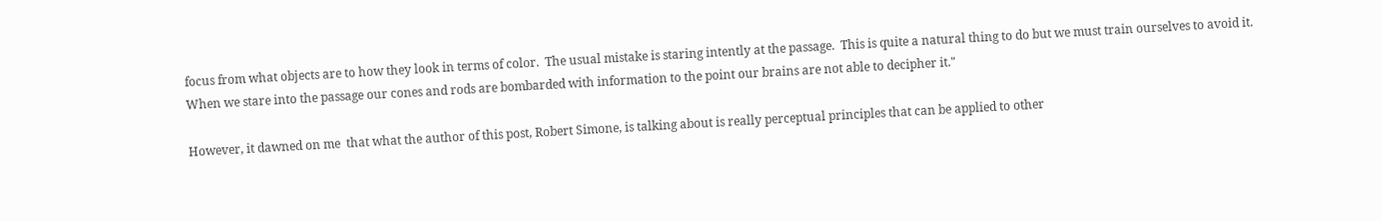focus from what objects are to how they look in terms of color.  The usual mistake is staring intently at the passage.  This is quite a natural thing to do but we must train ourselves to avoid it.  When we stare into the passage our cones and rods are bombarded with information to the point our brains are not able to decipher it."

However, it dawned on me  that what the author of this post, Robert Simone, is talking about is really perceptual principles that can be applied to other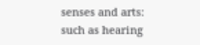senses and arts:  such as hearing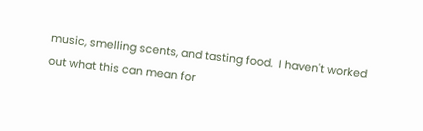music, smelling scents, and tasting food.  I haven't worked out what this can mean for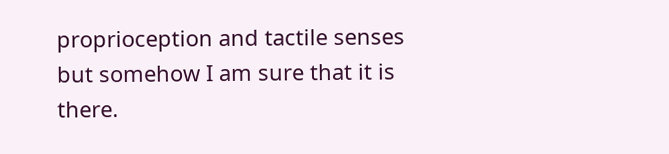proprioception and tactile senses but somehow I am sure that it is there.